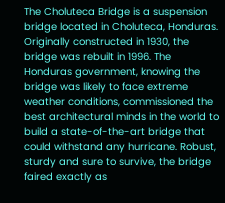The Choluteca Bridge is a suspension bridge located in Choluteca, Honduras. Originally constructed in 1930, the bridge was rebuilt in 1996. The Honduras government, knowing the bridge was likely to face extreme weather conditions, commissioned the best architectural minds in the world to build a state-of-the-art bridge that could withstand any hurricane. Robust, sturdy and sure to survive, the bridge faired exactly as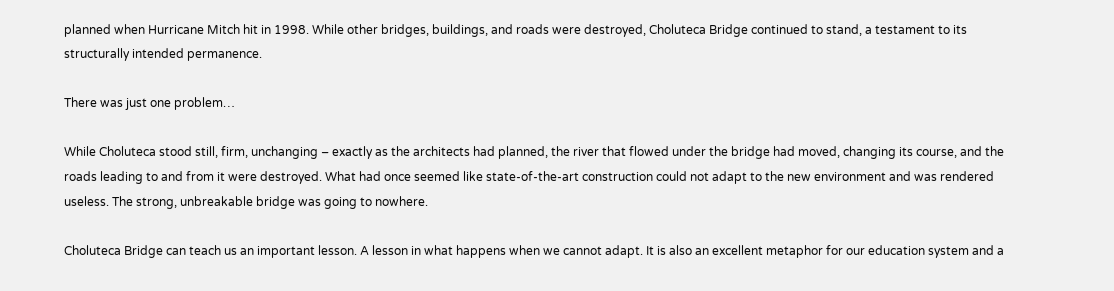planned when Hurricane Mitch hit in 1998. While other bridges, buildings, and roads were destroyed, Choluteca Bridge continued to stand, a testament to its structurally intended permanence.

There was just one problem…

While Choluteca stood still, firm, unchanging – exactly as the architects had planned, the river that flowed under the bridge had moved, changing its course, and the roads leading to and from it were destroyed. What had once seemed like state-of-the-art construction could not adapt to the new environment and was rendered useless. The strong, unbreakable bridge was going to nowhere.

Choluteca Bridge can teach us an important lesson. A lesson in what happens when we cannot adapt. It is also an excellent metaphor for our education system and a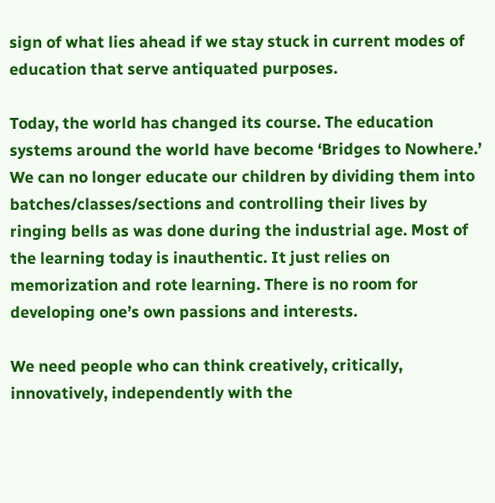sign of what lies ahead if we stay stuck in current modes of education that serve antiquated purposes.

Today, the world has changed its course. The education systems around the world have become ‘Bridges to Nowhere.’ We can no longer educate our children by dividing them into batches/classes/sections and controlling their lives by ringing bells as was done during the industrial age. Most of the learning today is inauthentic. It just relies on memorization and rote learning. There is no room for developing one’s own passions and interests.

We need people who can think creatively, critically, innovatively, independently with the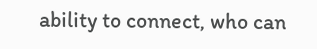ability to connect, who can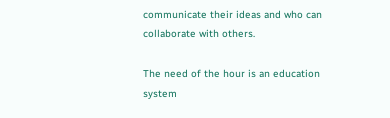communicate their ideas and who can collaborate with others.

The need of the hour is an education system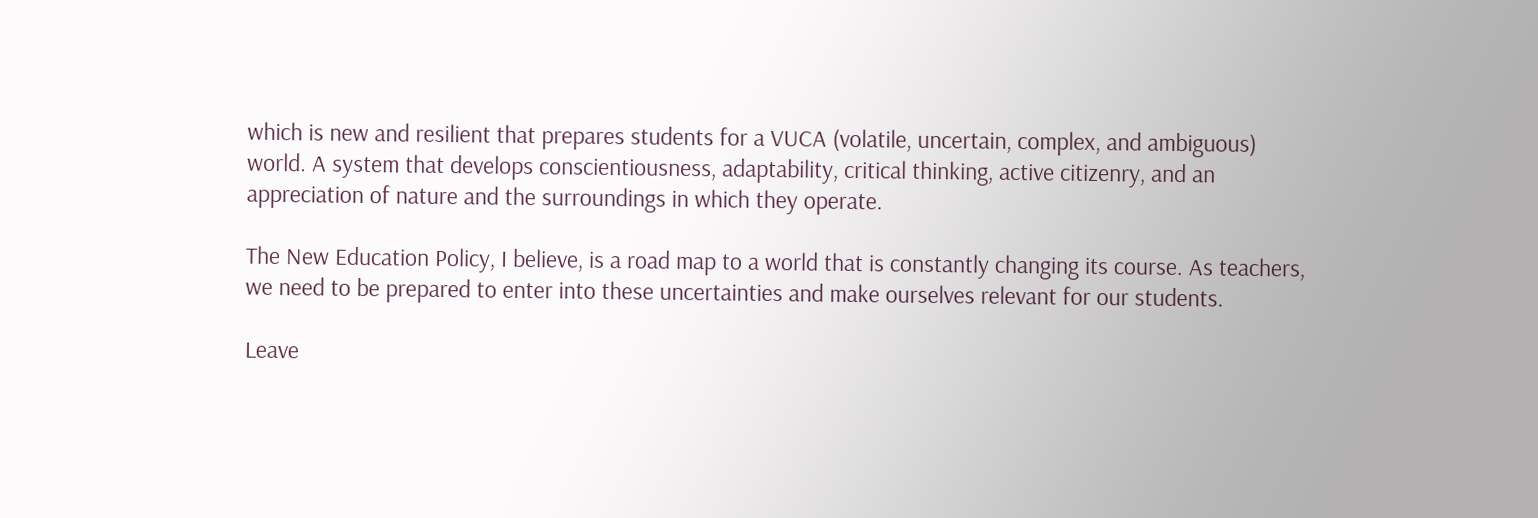which is new and resilient that prepares students for a VUCA (volatile, uncertain, complex, and ambiguous) world. A system that develops conscientiousness, adaptability, critical thinking, active citizenry, and an appreciation of nature and the surroundings in which they operate.

The New Education Policy, I believe, is a road map to a world that is constantly changing its course. As teachers, we need to be prepared to enter into these uncertainties and make ourselves relevant for our students.

Leave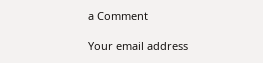a Comment

Your email address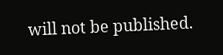will not be published.